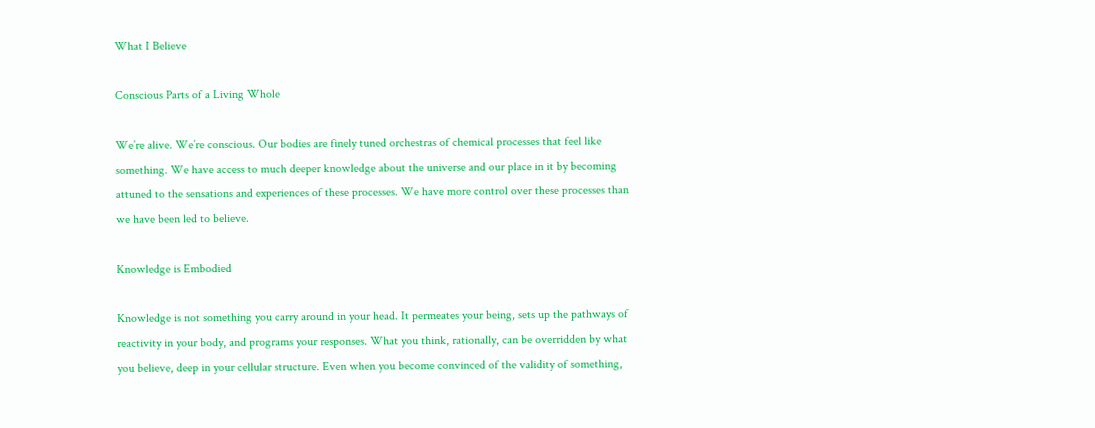What I Believe

Conscious Parts of a Living Whole

We’re alive. We’re conscious. Our bodies are finely tuned orchestras of chemical processes that feel like something. We have access to much deeper knowledge about the universe and our place in it by becoming attuned to the sensations and experiences of these processes. We have more control over these processes than we have been led to believe.

Knowledge is Embodied

Knowledge is not something you carry around in your head. It permeates your being, sets up the pathways of reactivity in your body, and programs your responses. What you think, rationally, can be overridden by what you believe, deep in your cellular structure. Even when you become convinced of the validity of something,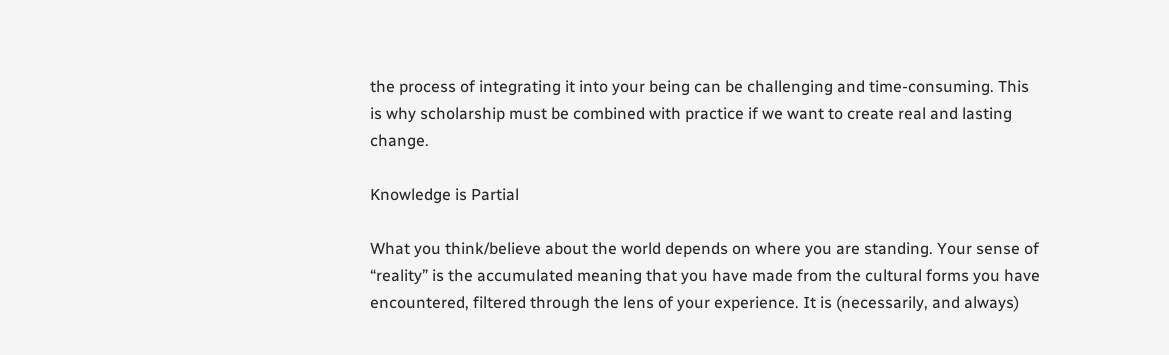the process of integrating it into your being can be challenging and time-consuming. This is why scholarship must be combined with practice if we want to create real and lasting change.

Knowledge is Partial

What you think/believe about the world depends on where you are standing. Your sense of “reality” is the accumulated meaning that you have made from the cultural forms you have encountered, filtered through the lens of your experience. It is (necessarily, and always)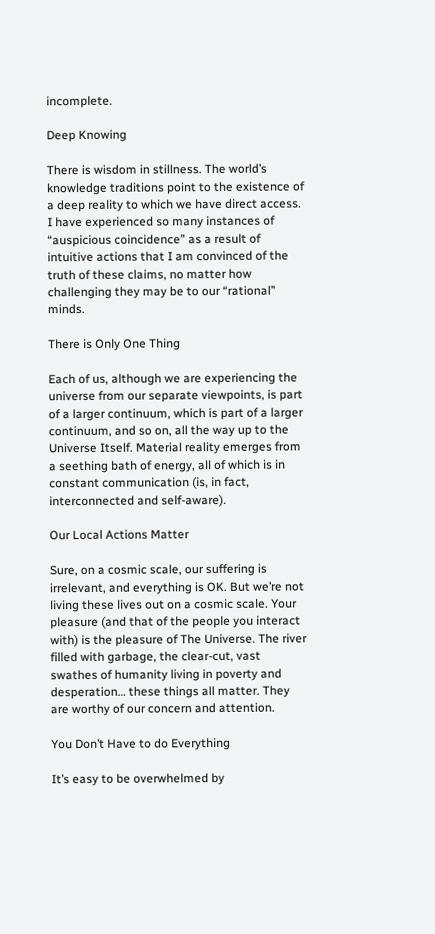incomplete.

Deep Knowing

There is wisdom in stillness. The world’s knowledge traditions point to the existence of a deep reality to which we have direct access. I have experienced so many instances of “auspicious coincidence” as a result of intuitive actions that I am convinced of the truth of these claims, no matter how challenging they may be to our “rational” minds.

There is Only One Thing

Each of us, although we are experiencing the universe from our separate viewpoints, is part of a larger continuum, which is part of a larger continuum, and so on, all the way up to the Universe Itself. Material reality emerges from a seething bath of energy, all of which is in constant communication (is, in fact, interconnected and self-aware).

Our Local Actions Matter

Sure, on a cosmic scale, our suffering is irrelevant, and everything is OK. But we’re not living these lives out on a cosmic scale. Your pleasure (and that of the people you interact with) is the pleasure of The Universe. The river filled with garbage, the clear-cut, vast swathes of humanity living in poverty and desperation… these things all matter. They are worthy of our concern and attention.

You Don’t Have to do Everything

It’s easy to be overwhelmed by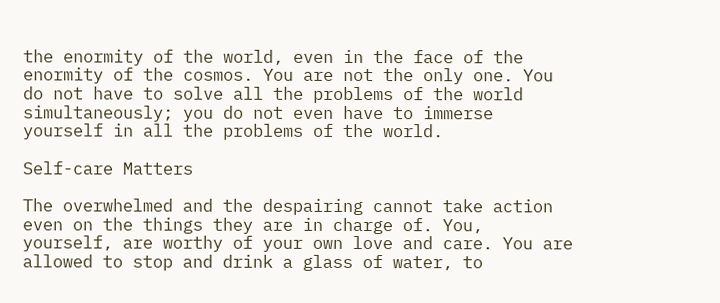the enormity of the world, even in the face of the enormity of the cosmos. You are not the only one. You do not have to solve all the problems of the world simultaneously; you do not even have to immerse yourself in all the problems of the world.

Self-care Matters

The overwhelmed and the despairing cannot take action even on the things they are in charge of. You, yourself, are worthy of your own love and care. You are allowed to stop and drink a glass of water, to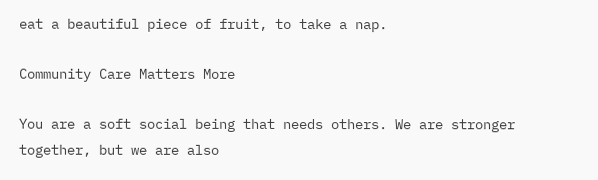eat a beautiful piece of fruit, to take a nap.

Community Care Matters More

You are a soft social being that needs others. We are stronger together, but we are also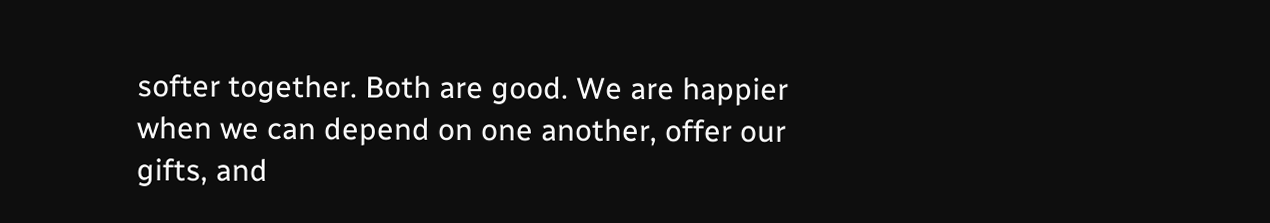softer together. Both are good. We are happier when we can depend on one another, offer our gifts, and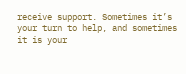receive support. Sometimes it’s your turn to help, and sometimes it is your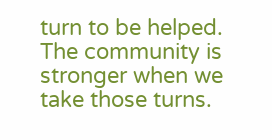turn to be helped. The community is stronger when we take those turns.